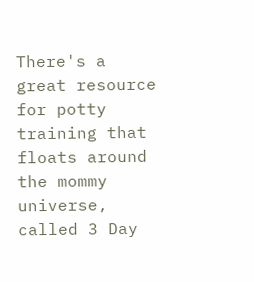There's a great resource for potty training that floats around the mommy universe, called 3 Day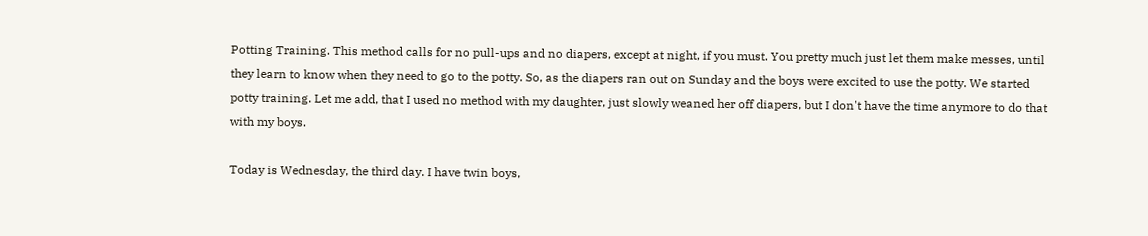Potting Training. This method calls for no pull-ups and no diapers, except at night, if you must. You pretty much just let them make messes, until they learn to know when they need to go to the potty. So, as the diapers ran out on Sunday and the boys were excited to use the potty. We started potty training. Let me add, that I used no method with my daughter, just slowly weaned her off diapers, but I don't have the time anymore to do that with my boys.

Today is Wednesday, the third day. I have twin boys,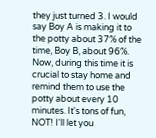they just turned 3. I would say Boy A is making it to the potty about 37% of the time, Boy B, about 96%. Now, during this time it is crucial to stay home and remind them to use the potty about every 10 minutes. It's tons of fun, NOT! I'll let you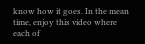know how it goes. In the mean time, enjoy this video where each of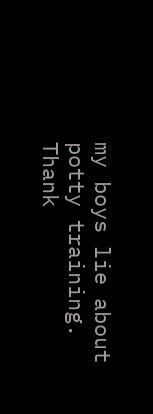my boys lie about potty training. Thank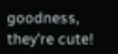goodness, they're cute!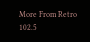More From Retro 102.5